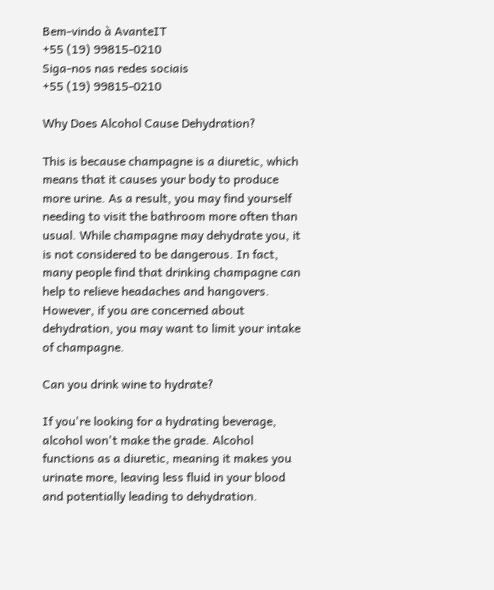Bem-vindo à AvanteIT
+55 (19) 99815-0210
Siga-nos nas redes sociais
+55 (19) 99815-0210

Why Does Alcohol Cause Dehydration?

This is because champagne is a diuretic, which means that it causes your body to produce more urine. As a result, you may find yourself needing to visit the bathroom more often than usual. While champagne may dehydrate you, it is not considered to be dangerous. In fact, many people find that drinking champagne can help to relieve headaches and hangovers. However, if you are concerned about dehydration, you may want to limit your intake of champagne.

Can you drink wine to hydrate?

If you're looking for a hydrating beverage, alcohol won't make the grade. Alcohol functions as a diuretic, meaning it makes you urinate more, leaving less fluid in your blood and potentially leading to dehydration.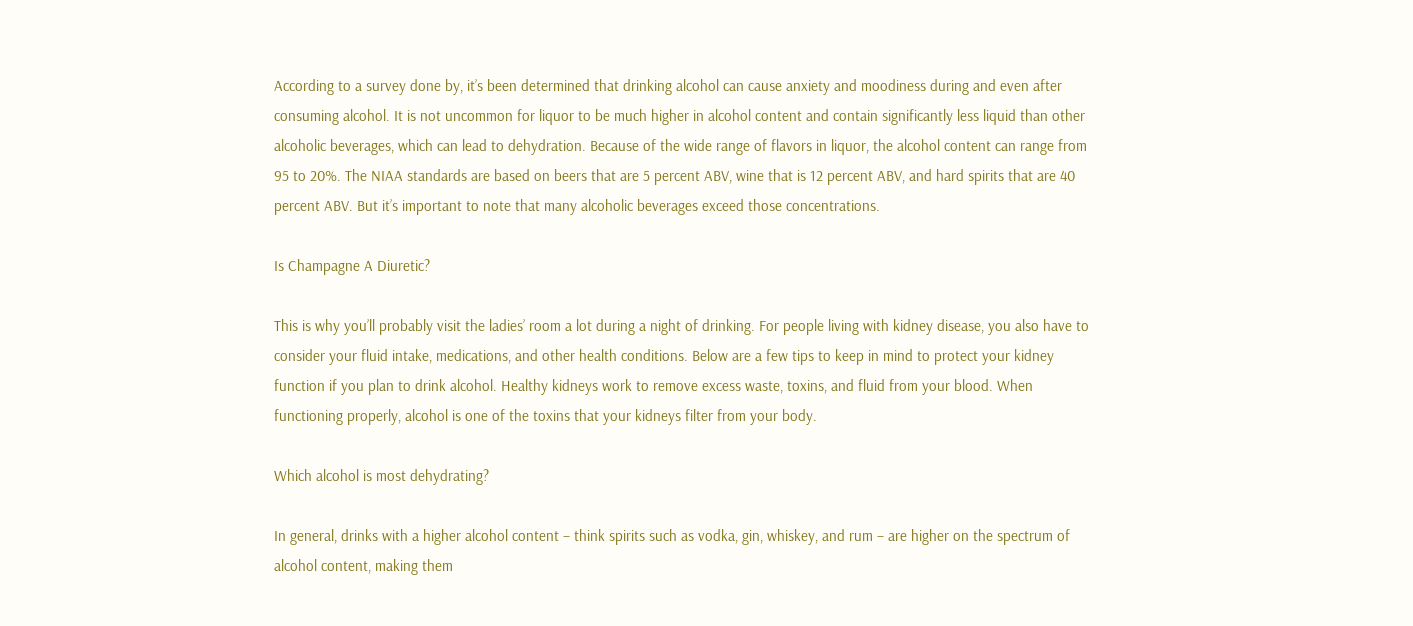According to a survey done by, it’s been determined that drinking alcohol can cause anxiety and moodiness during and even after consuming alcohol. It is not uncommon for liquor to be much higher in alcohol content and contain significantly less liquid than other alcoholic beverages, which can lead to dehydration. Because of the wide range of flavors in liquor, the alcohol content can range from 95 to 20%. The NIAA standards are based on beers that are 5 percent ABV, wine that is 12 percent ABV, and hard spirits that are 40 percent ABV. But it’s important to note that many alcoholic beverages exceed those concentrations.

Is Champagne A Diuretic?

This is why you’ll probably visit the ladies’ room a lot during a night of drinking. For people living with kidney disease, you also have to consider your fluid intake, medications, and other health conditions. Below are a few tips to keep in mind to protect your kidney function if you plan to drink alcohol. Healthy kidneys work to remove excess waste, toxins, and fluid from your blood. When functioning properly, alcohol is one of the toxins that your kidneys filter from your body.

Which alcohol is most dehydrating?

In general, drinks with a higher alcohol content – think spirits such as vodka, gin, whiskey, and rum – are higher on the spectrum of alcohol content, making them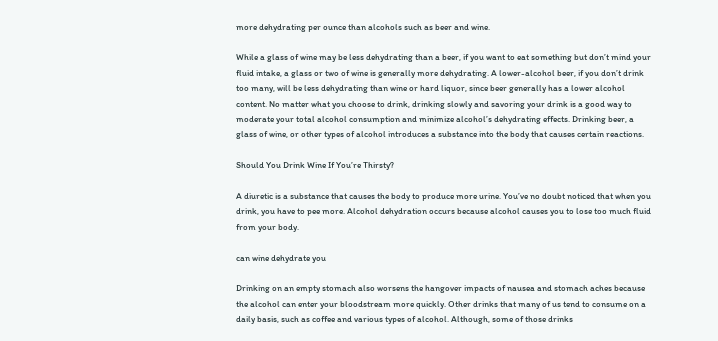more dehydrating per ounce than alcohols such as beer and wine.

While a glass of wine may be less dehydrating than a beer, if you want to eat something but don’t mind your fluid intake, a glass or two of wine is generally more dehydrating. A lower-alcohol beer, if you don’t drink too many, will be less dehydrating than wine or hard liquor, since beer generally has a lower alcohol content. No matter what you choose to drink, drinking slowly and savoring your drink is a good way to moderate your total alcohol consumption and minimize alcohol’s dehydrating effects. Drinking beer, a glass of wine, or other types of alcohol introduces a substance into the body that causes certain reactions.

Should You Drink Wine If You’re Thirsty?

A diuretic is a substance that causes the body to produce more urine. You’ve no doubt noticed that when you drink, you have to pee more. Alcohol dehydration occurs because alcohol causes you to lose too much fluid from your body.

can wine dehydrate you

Drinking on an empty stomach also worsens the hangover impacts of nausea and stomach aches because the alcohol can enter your bloodstream more quickly. Other drinks that many of us tend to consume on a daily basis, such as coffee and various types of alcohol. Although, some of those drinks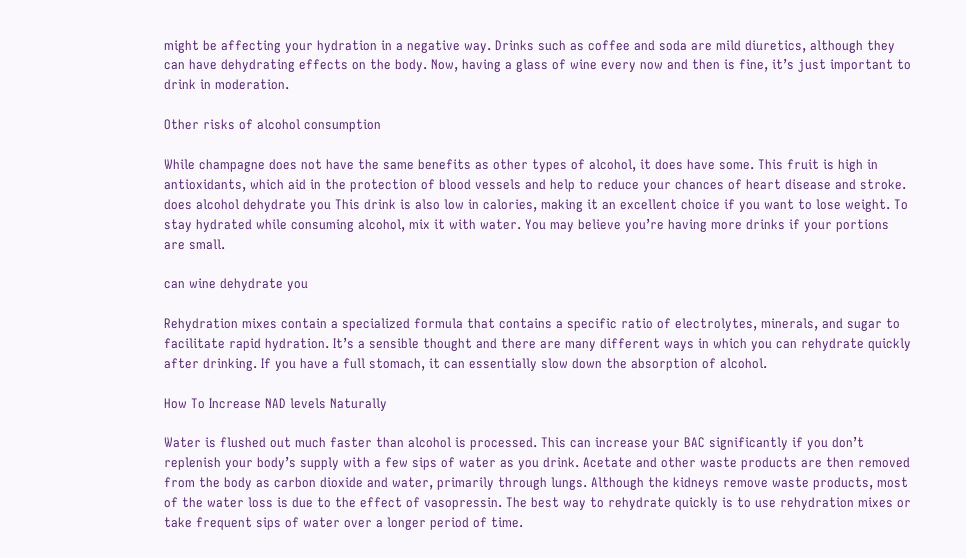might be affecting your hydration in a negative way. Drinks such as coffee and soda are mild diuretics, although they can have dehydrating effects on the body. Now, having a glass of wine every now and then is fine, it’s just important to drink in moderation.

Other risks of alcohol consumption

While champagne does not have the same benefits as other types of alcohol, it does have some. This fruit is high in antioxidants, which aid in the protection of blood vessels and help to reduce your chances of heart disease and stroke. does alcohol dehydrate you This drink is also low in calories, making it an excellent choice if you want to lose weight. To stay hydrated while consuming alcohol, mix it with water. You may believe you’re having more drinks if your portions are small.

can wine dehydrate you

Rehydration mixes contain a specialized formula that contains a specific ratio of electrolytes, minerals, and sugar to facilitate rapid hydration. It’s a sensible thought and there are many different ways in which you can rehydrate quickly after drinking. If you have a full stomach, it can essentially slow down the absorption of alcohol.

How To Increase NAD levels Naturally

Water is flushed out much faster than alcohol is processed. This can increase your BAC significantly if you don’t replenish your body’s supply with a few sips of water as you drink. Acetate and other waste products are then removed from the body as carbon dioxide and water, primarily through lungs. Although the kidneys remove waste products, most of the water loss is due to the effect of vasopressin. The best way to rehydrate quickly is to use rehydration mixes or take frequent sips of water over a longer period of time.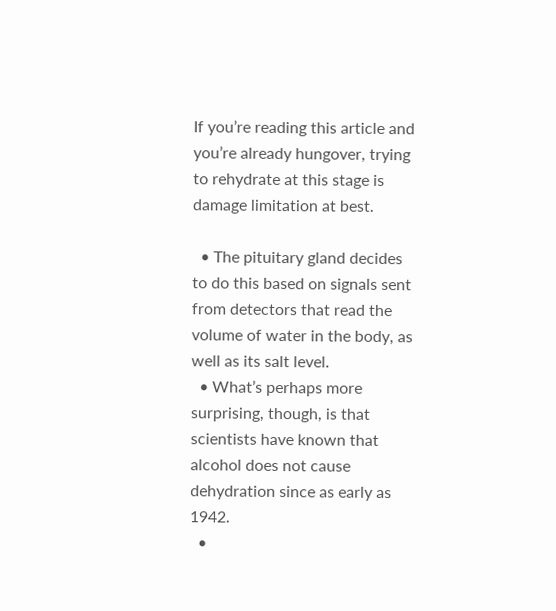If you’re reading this article and you’re already hungover, trying to rehydrate at this stage is damage limitation at best.

  • The pituitary gland decides to do this based on signals sent from detectors that read the volume of water in the body, as well as its salt level.
  • What’s perhaps more surprising, though, is that scientists have known that alcohol does not cause dehydration since as early as 1942.
  •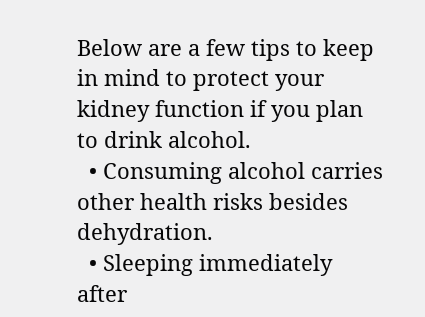Below are a few tips to keep in mind to protect your kidney function if you plan to drink alcohol.
  • Consuming alcohol carries other health risks besides dehydration.
  • Sleeping immediately after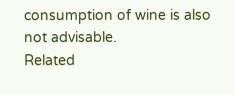consumption of wine is also not advisable.
Related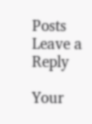Posts
Leave a Reply

Your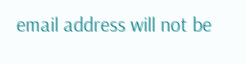email address will not be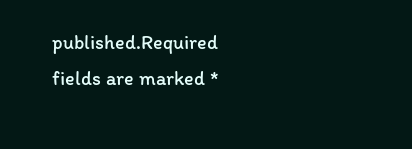published.Required fields are marked *